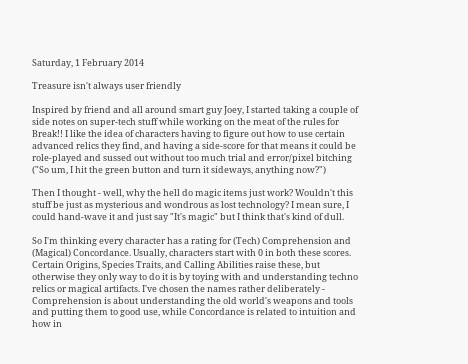Saturday, 1 February 2014

Treasure isn't always user friendly

Inspired by friend and all around smart guy Joey, I started taking a couple of side notes on super-tech stuff while working on the meat of the rules for Break!! I like the idea of characters having to figure out how to use certain advanced relics they find, and having a side-score for that means it could be role-played and sussed out without too much trial and error/pixel bitching ("So um, I hit the green button and turn it sideways, anything now?")

Then I thought - well, why the hell do magic items just work? Wouldn't this stuff be just as mysterious and wondrous as lost technology? I mean sure, I could hand-wave it and just say "It's magic" but I think that's kind of dull.

So I'm thinking every character has a rating for (Tech) Comprehension and (Magical) Concordance. Usually, characters start with 0 in both these scores. Certain Origins, Species Traits, and Calling Abilities raise these, but otherwise they only way to do it is by toying with and understanding techno relics or magical artifacts. I've chosen the names rather deliberately - Comprehension is about understanding the old world's weapons and tools and putting them to good use, while Concordance is related to intuition and how in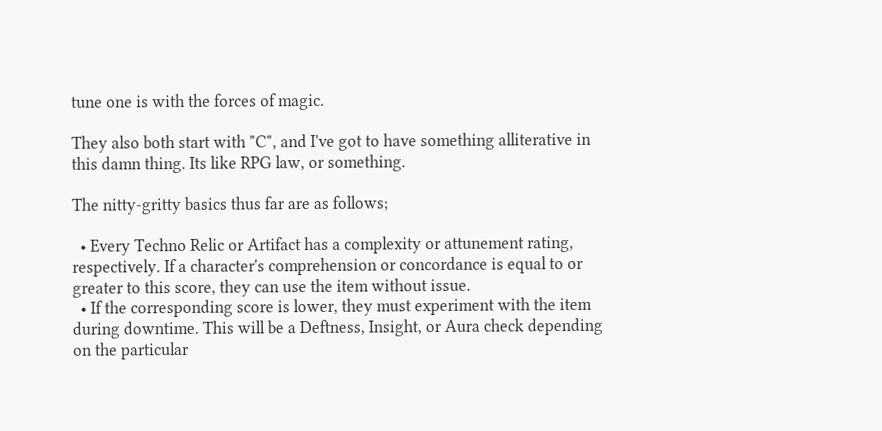tune one is with the forces of magic.

They also both start with "C", and I've got to have something alliterative in this damn thing. Its like RPG law, or something.

The nitty-gritty basics thus far are as follows;

  • Every Techno Relic or Artifact has a complexity or attunement rating, respectively. If a character's comprehension or concordance is equal to or greater to this score, they can use the item without issue.
  • If the corresponding score is lower, they must experiment with the item during downtime. This will be a Deftness, Insight, or Aura check depending on the particular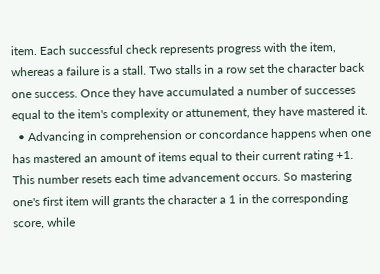item. Each successful check represents progress with the item, whereas a failure is a stall. Two stalls in a row set the character back one success. Once they have accumulated a number of successes equal to the item's complexity or attunement, they have mastered it.
  • Advancing in comprehension or concordance happens when one has mastered an amount of items equal to their current rating +1. This number resets each time advancement occurs. So mastering one's first item will grants the character a 1 in the corresponding score, while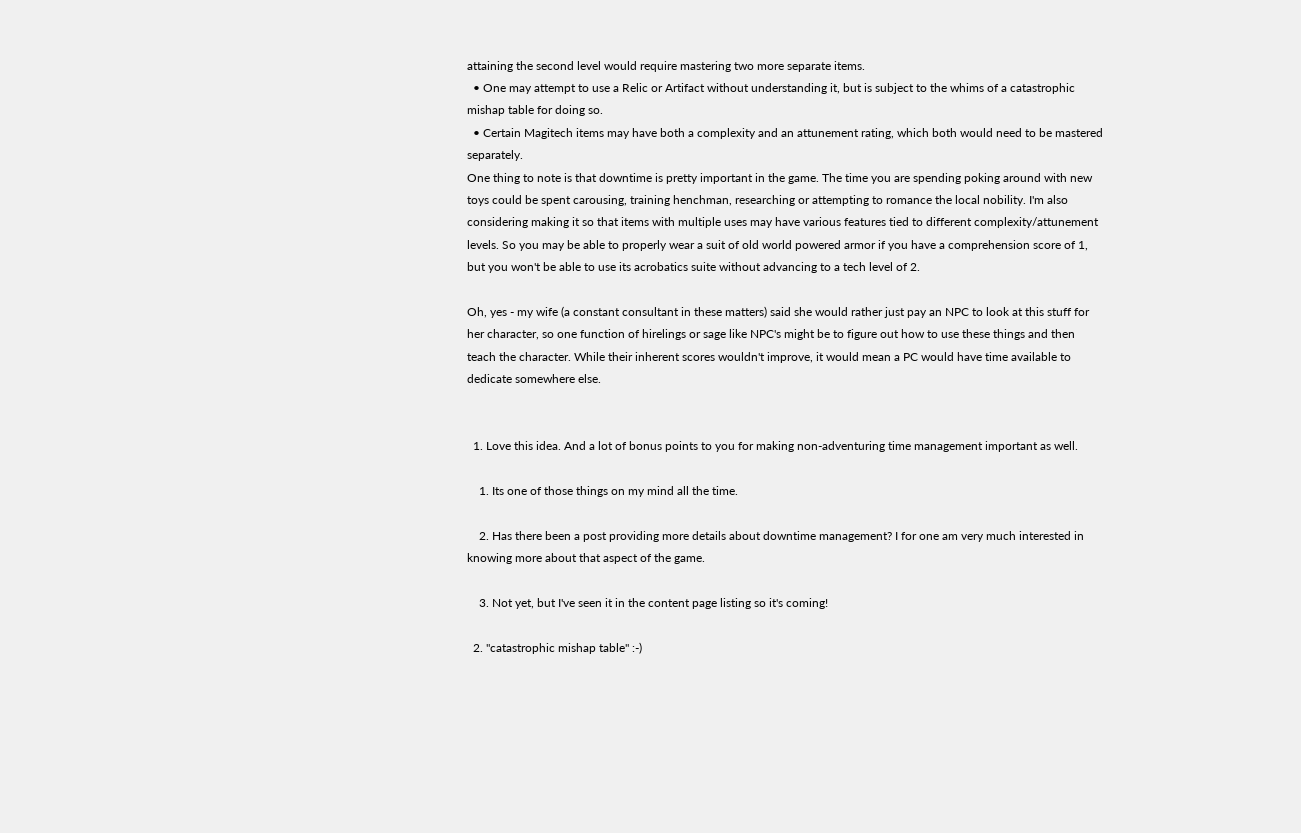attaining the second level would require mastering two more separate items.
  • One may attempt to use a Relic or Artifact without understanding it, but is subject to the whims of a catastrophic mishap table for doing so.
  • Certain Magitech items may have both a complexity and an attunement rating, which both would need to be mastered separately.
One thing to note is that downtime is pretty important in the game. The time you are spending poking around with new toys could be spent carousing, training henchman, researching or attempting to romance the local nobility. I'm also considering making it so that items with multiple uses may have various features tied to different complexity/attunement levels. So you may be able to properly wear a suit of old world powered armor if you have a comprehension score of 1, but you won't be able to use its acrobatics suite without advancing to a tech level of 2.

Oh, yes - my wife (a constant consultant in these matters) said she would rather just pay an NPC to look at this stuff for her character, so one function of hirelings or sage like NPC's might be to figure out how to use these things and then teach the character. While their inherent scores wouldn't improve, it would mean a PC would have time available to dedicate somewhere else.


  1. Love this idea. And a lot of bonus points to you for making non-adventuring time management important as well.

    1. Its one of those things on my mind all the time.

    2. Has there been a post providing more details about downtime management? I for one am very much interested in knowing more about that aspect of the game.

    3. Not yet, but I've seen it in the content page listing so it's coming!

  2. "catastrophic mishap table" :-)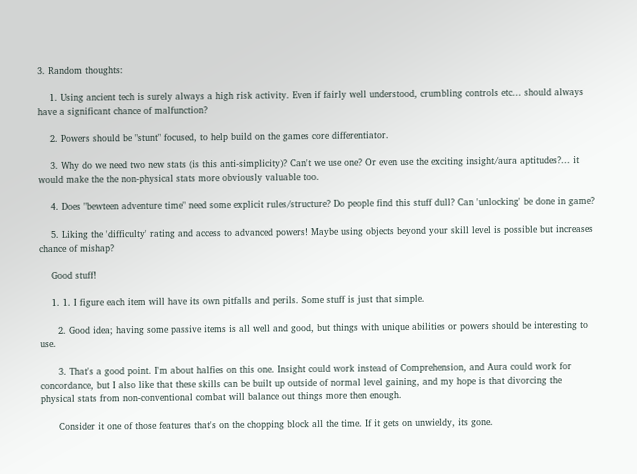3. Random thoughts:

    1. Using ancient tech is surely always a high risk activity. Even if fairly well understood, crumbling controls etc... should always have a significant chance of malfunction?

    2. Powers should be "stunt" focused, to help build on the games core differentiator.

    3. Why do we need two new stats (is this anti-simplicity)? Can't we use one? Or even use the exciting insight/aura aptitudes?... it would make the the non-physical stats more obviously valuable too.

    4. Does "bewteen adventure time" need some explicit rules/structure? Do people find this stuff dull? Can 'unlocking' be done in game?

    5. Liking the 'difficulty' rating and access to advanced powers! Maybe using objects beyond your skill level is possible but increases chance of mishap?

    Good stuff!

    1. 1. I figure each item will have its own pitfalls and perils. Some stuff is just that simple.

      2. Good idea; having some passive items is all well and good, but things with unique abilities or powers should be interesting to use.

      3. That's a good point. I'm about halfies on this one. Insight could work instead of Comprehension, and Aura could work for concordance, but I also like that these skills can be built up outside of normal level gaining, and my hope is that divorcing the physical stats from non-conventional combat will balance out things more then enough.

      Consider it one of those features that's on the chopping block all the time. If it gets on unwieldy, its gone.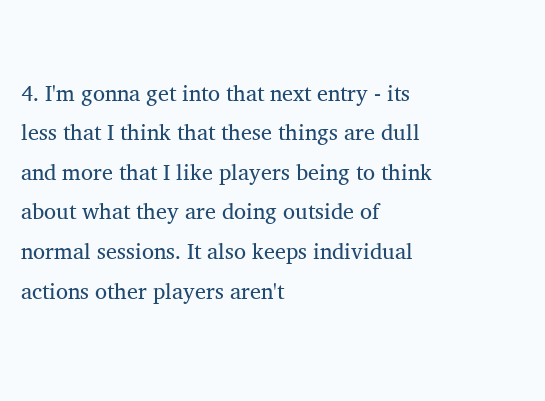4. I'm gonna get into that next entry - its less that I think that these things are dull and more that I like players being to think about what they are doing outside of normal sessions. It also keeps individual actions other players aren't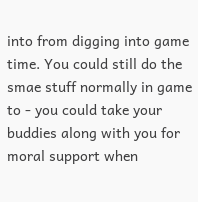into from digging into game time. You could still do the smae stuff normally in game to - you could take your buddies along with you for moral support when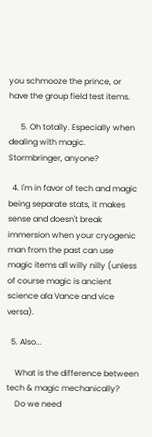you schmooze the prince, or have the group field test items.

      5. Oh totally. Especially when dealing with magic. Stormbringer, anyone?

  4. I'm in favor of tech and magic being separate stats, it makes sense and doesn't break immersion when your cryogenic man from the past can use magic items all willy nilly (unless of course magic is ancient science ala Vance and vice versa).

  5. Also...

    What is the difference between tech & magic mechanically?
    Do we need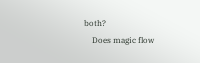both?
    Does magic flow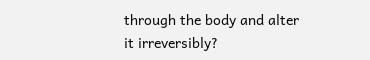through the body and alter it irreversibly?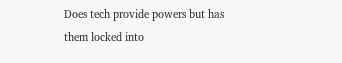Does tech provide powers but has them locked into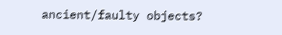ancient/faulty objects?